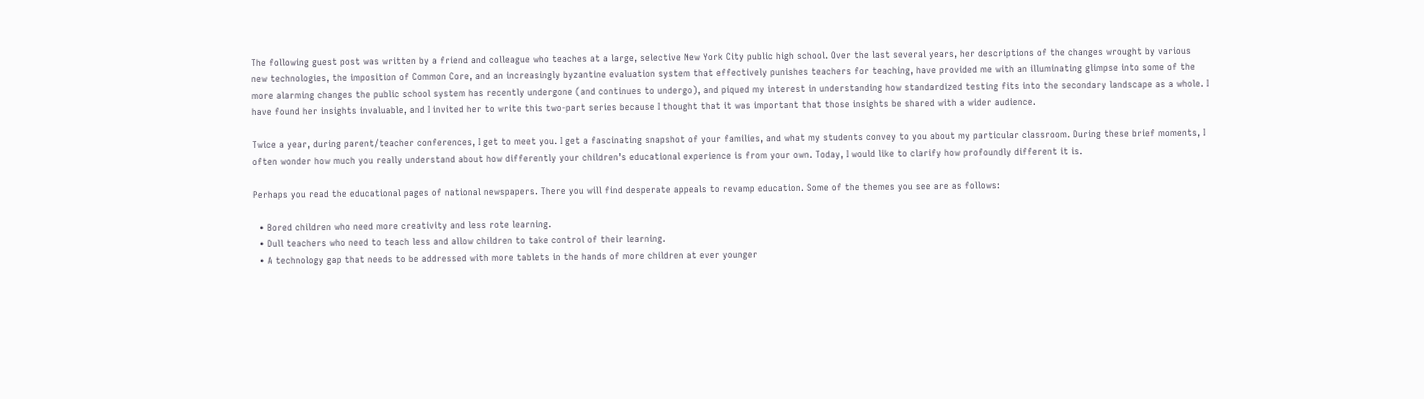The following guest post was written by a friend and colleague who teaches at a large, selective New York City public high school. Over the last several years, her descriptions of the changes wrought by various new technologies, the imposition of Common Core, and an increasingly byzantine evaluation system that effectively punishes teachers for teaching, have provided me with an illuminating glimpse into some of the more alarming changes the public school system has recently undergone (and continues to undergo), and piqued my interest in understanding how standardized testing fits into the secondary landscape as a whole. I have found her insights invaluable, and I invited her to write this two-part series because I thought that it was important that those insights be shared with a wider audience.

Twice a year, during parent/teacher conferences, I get to meet you. I get a fascinating snapshot of your families, and what my students convey to you about my particular classroom. During these brief moments, I often wonder how much you really understand about how differently your children’s educational experience is from your own. Today, I would like to clarify how profoundly different it is.

Perhaps you read the educational pages of national newspapers. There you will find desperate appeals to revamp education. Some of the themes you see are as follows:

  • Bored children who need more creativity and less rote learning.
  • Dull teachers who need to teach less and allow children to take control of their learning.
  • A technology gap that needs to be addressed with more tablets in the hands of more children at ever younger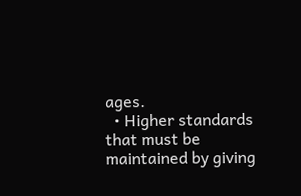ages.
  • Higher standards that must be maintained by giving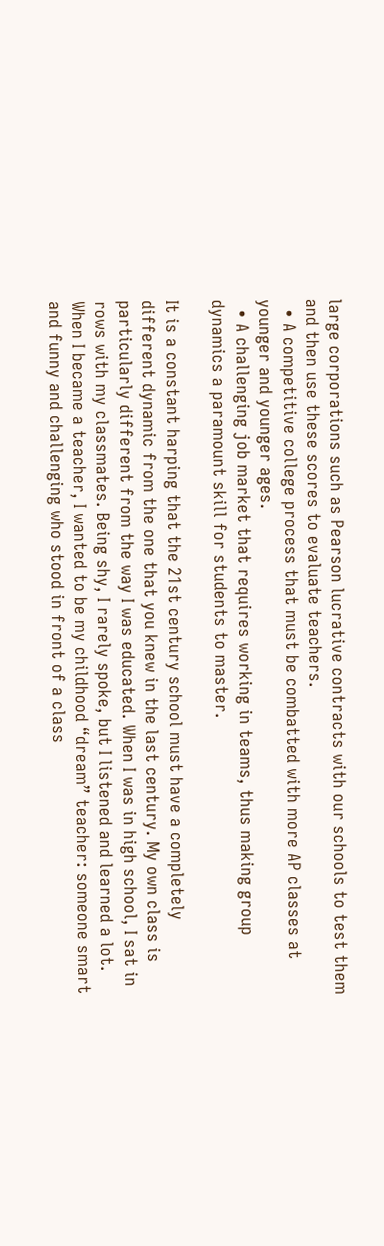large corporations such as Pearson lucrative contracts with our schools to test them and then use these scores to evaluate teachers.
  • A competitive college process that must be combatted with more AP classes at younger and younger ages.
  • A challenging job market that requires working in teams, thus making group dynamics a paramount skill for students to master.

It is a constant harping that the 21st century school must have a completely different dynamic from the one that you knew in the last century. My own class is particularly different from the way I was educated. When I was in high school, I sat in rows with my classmates. Being shy, I rarely spoke, but I listened and learned a lot. When I became a teacher, I wanted to be my childhood “dream” teacher: someone smart and funny and challenging who stood in front of a class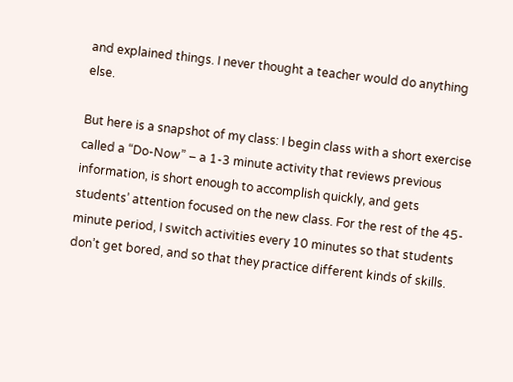and explained things. I never thought a teacher would do anything else.

But here is a snapshot of my class: I begin class with a short exercise called a “Do-Now” – a 1-3 minute activity that reviews previous information, is short enough to accomplish quickly, and gets students’ attention focused on the new class. For the rest of the 45-minute period, I switch activities every 10 minutes so that students don’t get bored, and so that they practice different kinds of skills.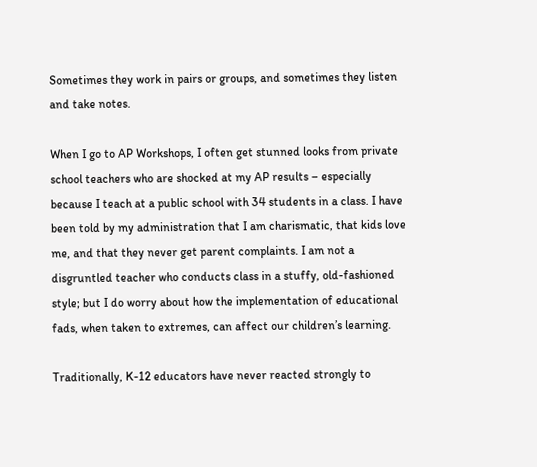Sometimes they work in pairs or groups, and sometimes they listen and take notes.

When I go to AP Workshops, I often get stunned looks from private school teachers who are shocked at my AP results – especially because I teach at a public school with 34 students in a class. I have been told by my administration that I am charismatic, that kids love me, and that they never get parent complaints. I am not a disgruntled teacher who conducts class in a stuffy, old-fashioned style; but I do worry about how the implementation of educational fads, when taken to extremes, can affect our children’s learning.

Traditionally, K-12 educators have never reacted strongly to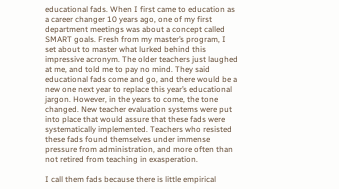educational fads. When I first came to education as a career changer 10 years ago, one of my first department meetings was about a concept called SMART goals. Fresh from my master’s program, I set about to master what lurked behind this impressive acronym. The older teachers just laughed at me, and told me to pay no mind. They said educational fads come and go, and there would be a new one next year to replace this year’s educational jargon. However, in the years to come, the tone changed. New teacher evaluation systems were put into place that would assure that these fads were systematically implemented. Teachers who resisted these fads found themselves under immense pressure from administration, and more often than not retired from teaching in exasperation.

I call them fads because there is little empirical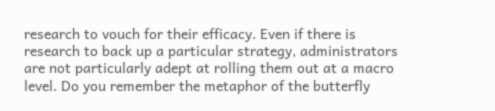research to vouch for their efficacy. Even if there is research to back up a particular strategy, administrators are not particularly adept at rolling them out at a macro level. Do you remember the metaphor of the butterfly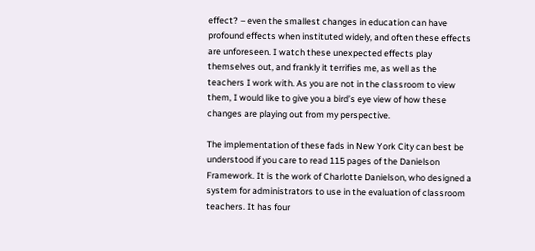effect? – even the smallest changes in education can have profound effects when instituted widely, and often these effects are unforeseen. I watch these unexpected effects play themselves out, and frankly it terrifies me, as well as the teachers I work with. As you are not in the classroom to view them, I would like to give you a bird’s eye view of how these changes are playing out from my perspective.

The implementation of these fads in New York City can best be understood if you care to read 115 pages of the Danielson Framework. It is the work of Charlotte Danielson, who designed a system for administrators to use in the evaluation of classroom teachers. It has four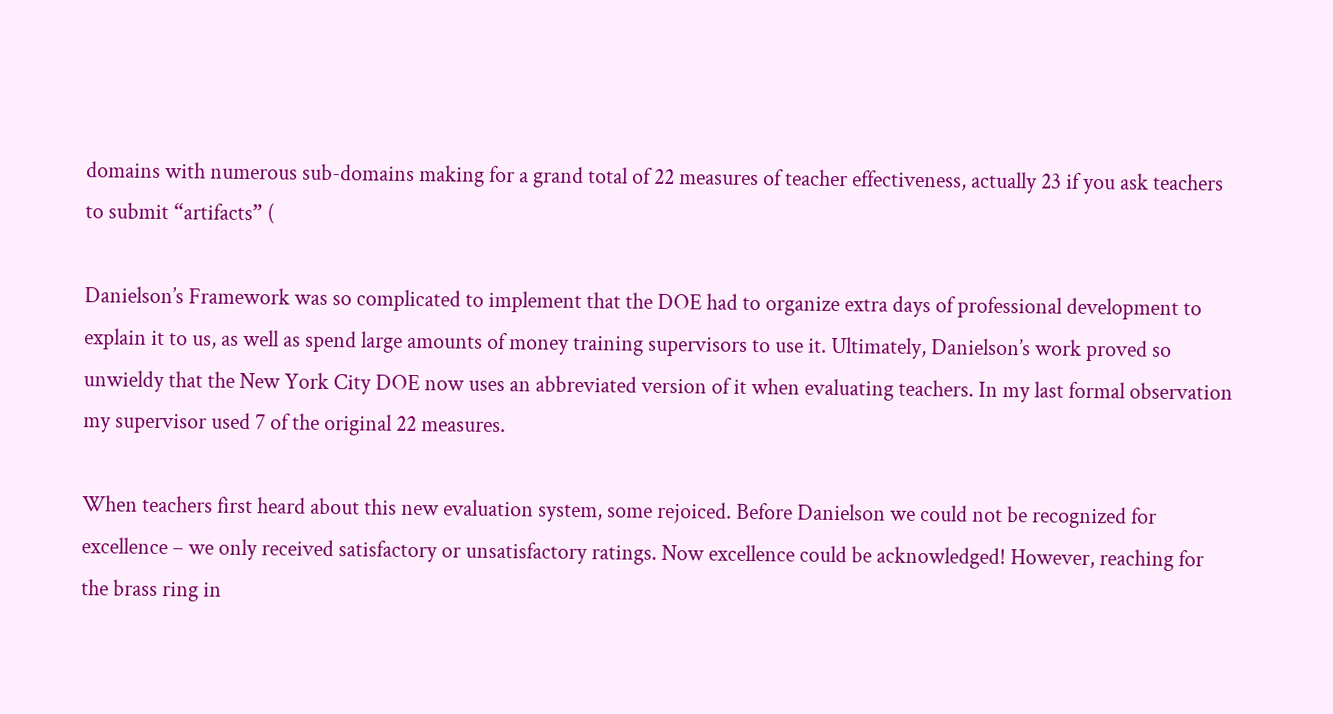domains with numerous sub-domains making for a grand total of 22 measures of teacher effectiveness, actually 23 if you ask teachers to submit “artifacts” (

Danielson’s Framework was so complicated to implement that the DOE had to organize extra days of professional development to explain it to us, as well as spend large amounts of money training supervisors to use it. Ultimately, Danielson’s work proved so unwieldy that the New York City DOE now uses an abbreviated version of it when evaluating teachers. In my last formal observation my supervisor used 7 of the original 22 measures.

When teachers first heard about this new evaluation system, some rejoiced. Before Danielson we could not be recognized for excellence – we only received satisfactory or unsatisfactory ratings. Now excellence could be acknowledged! However, reaching for the brass ring in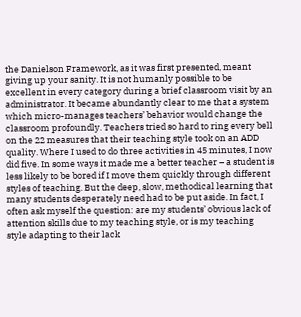the Danielson Framework, as it was first presented, meant giving up your sanity. It is not humanly possible to be excellent in every category during a brief classroom visit by an administrator. It became abundantly clear to me that a system which micro-manages teachers’ behavior would change the classroom profoundly. Teachers tried so hard to ring every bell on the 22 measures that their teaching style took on an ADD quality. Where I used to do three activities in 45 minutes, I now did five. In some ways it made me a better teacher – a student is less likely to be bored if I move them quickly through different styles of teaching. But the deep, slow, methodical learning that many students desperately need had to be put aside. In fact, I often ask myself the question: are my students’ obvious lack of attention skills due to my teaching style, or is my teaching style adapting to their lack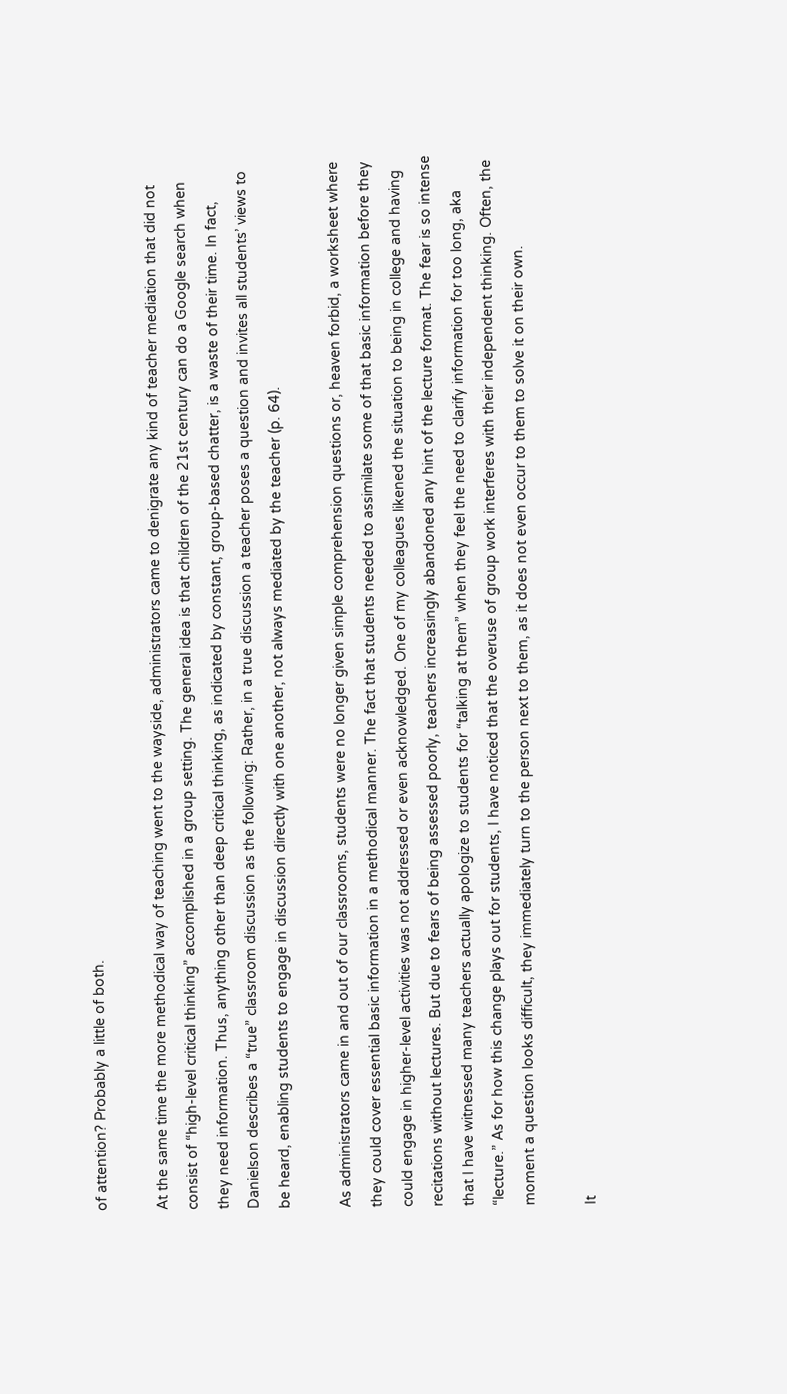of attention? Probably a little of both.

At the same time the more methodical way of teaching went to the wayside, administrators came to denigrate any kind of teacher mediation that did not consist of “high-level critical thinking” accomplished in a group setting. The general idea is that children of the 21st century can do a Google search when they need information. Thus, anything other than deep critical thinking, as indicated by constant, group-based chatter, is a waste of their time. In fact, Danielson describes a “true” classroom discussion as the following: Rather, in a true discussion a teacher poses a question and invites all students’ views to be heard, enabling students to engage in discussion directly with one another, not always mediated by the teacher (p. 64).

As administrators came in and out of our classrooms, students were no longer given simple comprehension questions or, heaven forbid, a worksheet where they could cover essential basic information in a methodical manner. The fact that students needed to assimilate some of that basic information before they could engage in higher-level activities was not addressed or even acknowledged. One of my colleagues likened the situation to being in college and having recitations without lectures. But due to fears of being assessed poorly, teachers increasingly abandoned any hint of the lecture format. The fear is so intense that I have witnessed many teachers actually apologize to students for “talking at them” when they feel the need to clarify information for too long, aka “lecture.” As for how this change plays out for students, I have noticed that the overuse of group work interferes with their independent thinking. Often, the moment a question looks difficult, they immediately turn to the person next to them, as it does not even occur to them to solve it on their own.

It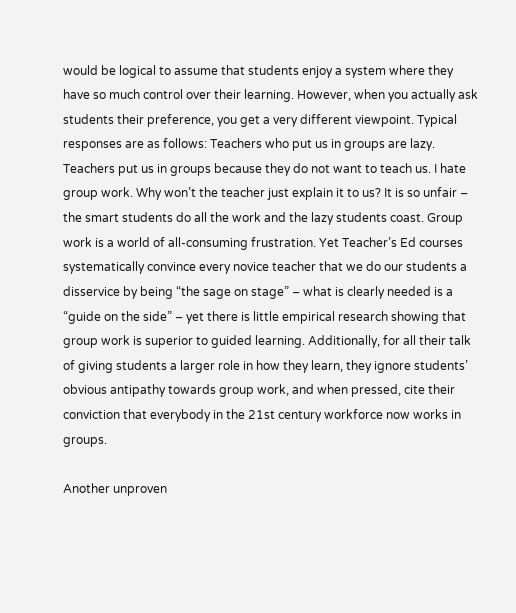would be logical to assume that students enjoy a system where they have so much control over their learning. However, when you actually ask students their preference, you get a very different viewpoint. Typical responses are as follows: Teachers who put us in groups are lazy. Teachers put us in groups because they do not want to teach us. I hate group work. Why won’t the teacher just explain it to us? It is so unfair – the smart students do all the work and the lazy students coast. Group work is a world of all-consuming frustration. Yet Teacher’s Ed courses systematically convince every novice teacher that we do our students a disservice by being “the sage on stage” – what is clearly needed is a “guide on the side” – yet there is little empirical research showing that group work is superior to guided learning. Additionally, for all their talk of giving students a larger role in how they learn, they ignore students’ obvious antipathy towards group work, and when pressed, cite their conviction that everybody in the 21st century workforce now works in groups.

Another unproven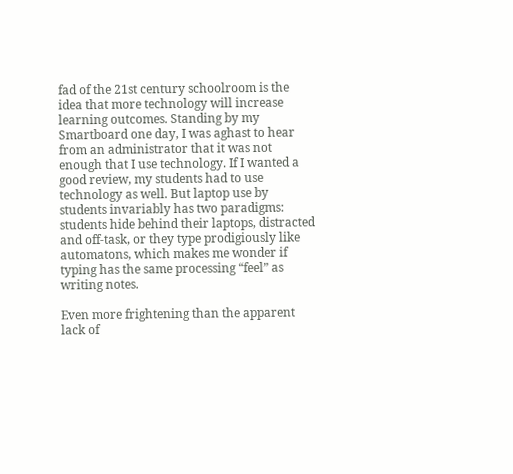fad of the 21st century schoolroom is the idea that more technology will increase learning outcomes. Standing by my Smartboard one day, I was aghast to hear from an administrator that it was not enough that I use technology. If I wanted a good review, my students had to use technology as well. But laptop use by students invariably has two paradigms: students hide behind their laptops, distracted and off-task, or they type prodigiously like automatons, which makes me wonder if typing has the same processing “feel” as writing notes.

Even more frightening than the apparent lack of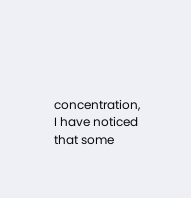concentration, I have noticed that some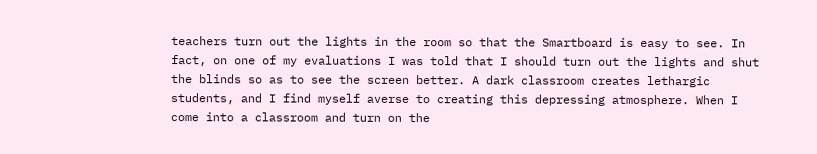teachers turn out the lights in the room so that the Smartboard is easy to see. In fact, on one of my evaluations I was told that I should turn out the lights and shut the blinds so as to see the screen better. A dark classroom creates lethargic students, and I find myself averse to creating this depressing atmosphere. When I come into a classroom and turn on the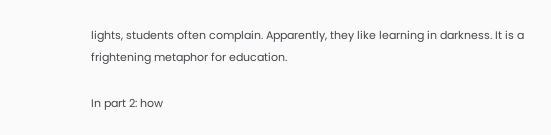lights, students often complain. Apparently, they like learning in darkness. It is a frightening metaphor for education.

In part 2: how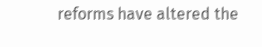reforms have altered the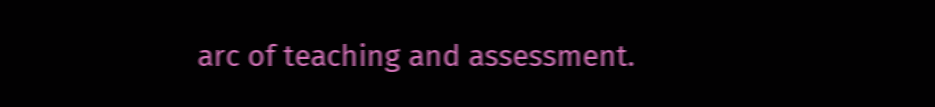arc of teaching and assessment.